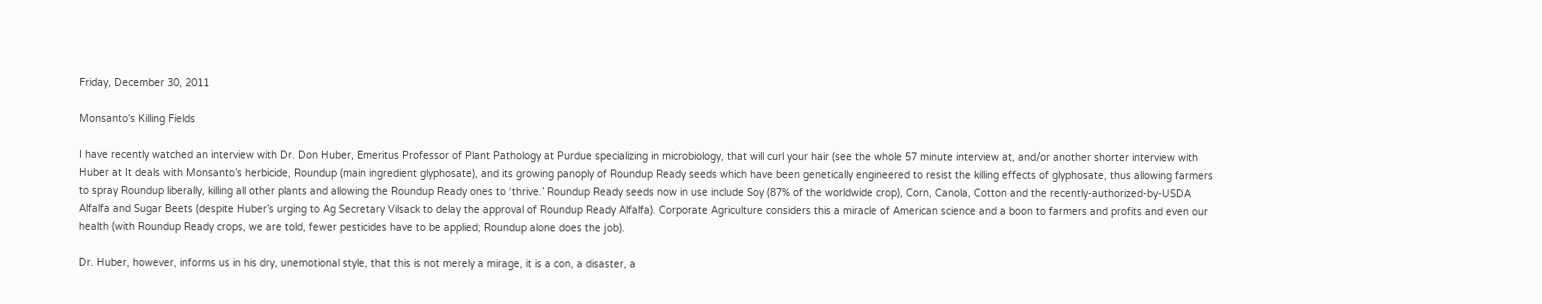Friday, December 30, 2011

Monsanto's Killing Fields

I have recently watched an interview with Dr. Don Huber, Emeritus Professor of Plant Pathology at Purdue specializing in microbiology, that will curl your hair (see the whole 57 minute interview at, and/or another shorter interview with Huber at It deals with Monsanto’s herbicide, Roundup (main ingredient glyphosate), and its growing panoply of Roundup Ready seeds which have been genetically engineered to resist the killing effects of glyphosate, thus allowing farmers to spray Roundup liberally, killing all other plants and allowing the Roundup Ready ones to ‘thrive.’ Roundup Ready seeds now in use include Soy (87% of the worldwide crop), Corn, Canola, Cotton and the recently-authorized-by-USDA Alfalfa and Sugar Beets (despite Huber’s urging to Ag Secretary Vilsack to delay the approval of Roundup Ready Alfalfa). Corporate Agriculture considers this a miracle of American science and a boon to farmers and profits and even our health (with Roundup Ready crops, we are told, fewer pesticides have to be applied; Roundup alone does the job).

Dr. Huber, however, informs us in his dry, unemotional style, that this is not merely a mirage, it is a con, a disaster, a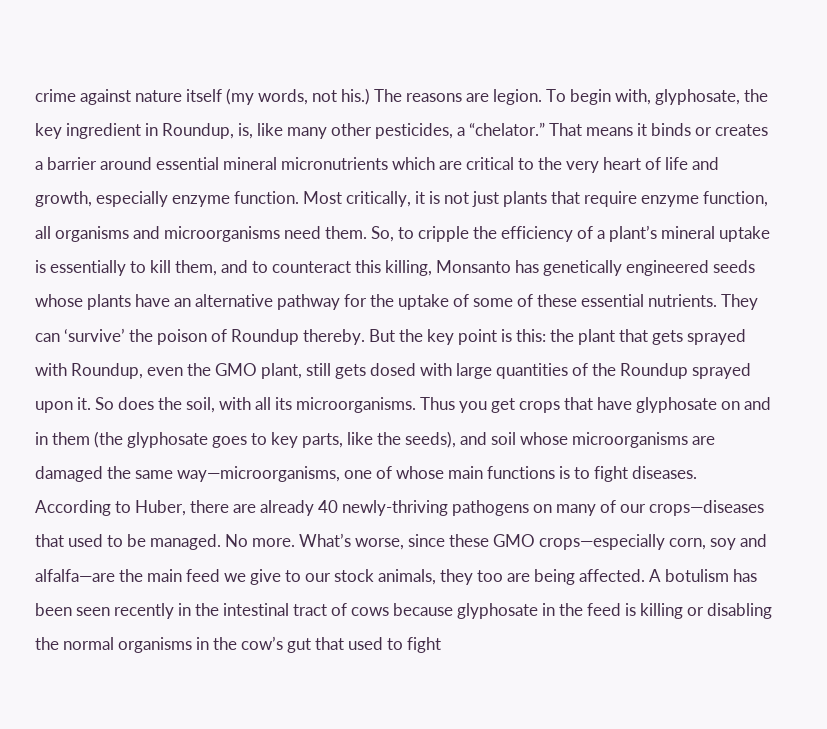crime against nature itself (my words, not his.) The reasons are legion. To begin with, glyphosate, the key ingredient in Roundup, is, like many other pesticides, a “chelator.” That means it binds or creates a barrier around essential mineral micronutrients which are critical to the very heart of life and growth, especially enzyme function. Most critically, it is not just plants that require enzyme function, all organisms and microorganisms need them. So, to cripple the efficiency of a plant’s mineral uptake is essentially to kill them, and to counteract this killing, Monsanto has genetically engineered seeds whose plants have an alternative pathway for the uptake of some of these essential nutrients. They can ‘survive’ the poison of Roundup thereby. But the key point is this: the plant that gets sprayed with Roundup, even the GMO plant, still gets dosed with large quantities of the Roundup sprayed upon it. So does the soil, with all its microorganisms. Thus you get crops that have glyphosate on and in them (the glyphosate goes to key parts, like the seeds), and soil whose microorganisms are damaged the same way—microorganisms, one of whose main functions is to fight diseases. According to Huber, there are already 40 newly-thriving pathogens on many of our crops—diseases that used to be managed. No more. What’s worse, since these GMO crops—especially corn, soy and alfalfa—are the main feed we give to our stock animals, they too are being affected. A botulism has been seen recently in the intestinal tract of cows because glyphosate in the feed is killing or disabling the normal organisms in the cow’s gut that used to fight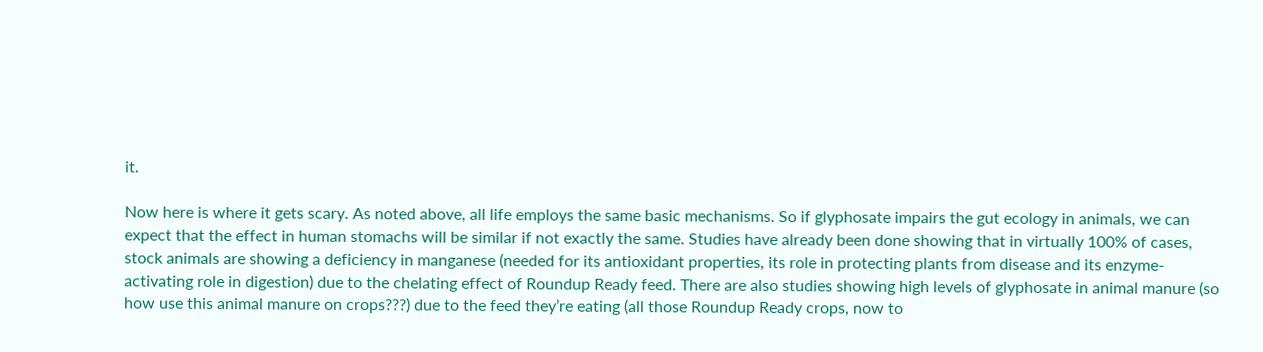it.

Now here is where it gets scary. As noted above, all life employs the same basic mechanisms. So if glyphosate impairs the gut ecology in animals, we can expect that the effect in human stomachs will be similar if not exactly the same. Studies have already been done showing that in virtually 100% of cases, stock animals are showing a deficiency in manganese (needed for its antioxidant properties, its role in protecting plants from disease and its enzyme-activating role in digestion) due to the chelating effect of Roundup Ready feed. There are also studies showing high levels of glyphosate in animal manure (so how use this animal manure on crops???) due to the feed they’re eating (all those Roundup Ready crops, now to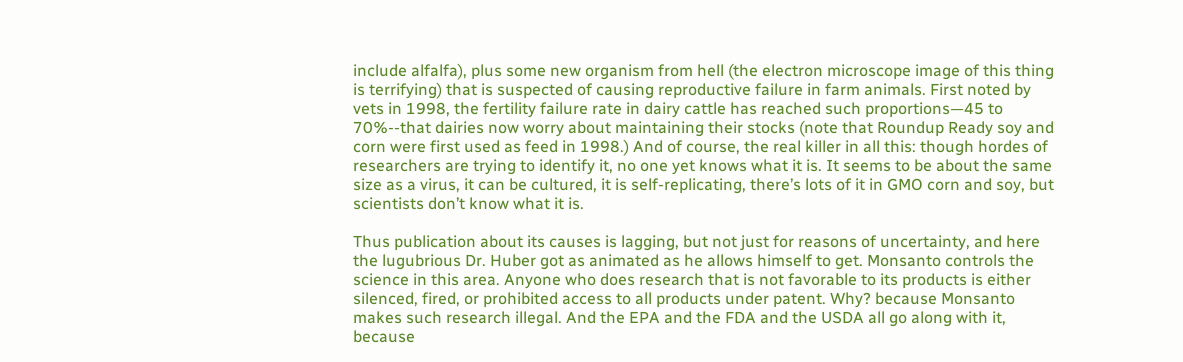include alfalfa), plus some new organism from hell (the electron microscope image of this thing is terrifying) that is suspected of causing reproductive failure in farm animals. First noted by vets in 1998, the fertility failure rate in dairy cattle has reached such proportions—45 to 70%--that dairies now worry about maintaining their stocks (note that Roundup Ready soy and corn were first used as feed in 1998.) And of course, the real killer in all this: though hordes of researchers are trying to identify it, no one yet knows what it is. It seems to be about the same size as a virus, it can be cultured, it is self-replicating, there’s lots of it in GMO corn and soy, but scientists don’t know what it is.

Thus publication about its causes is lagging, but not just for reasons of uncertainty, and here the lugubrious Dr. Huber got as animated as he allows himself to get. Monsanto controls the science in this area. Anyone who does research that is not favorable to its products is either silenced, fired, or prohibited access to all products under patent. Why? because Monsanto makes such research illegal. And the EPA and the FDA and the USDA all go along with it, because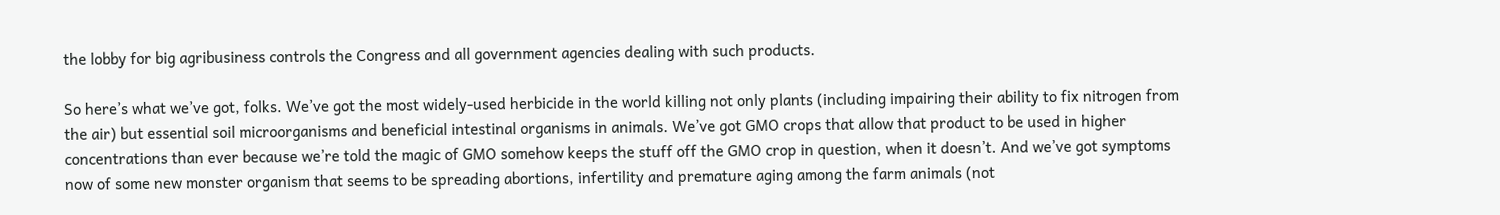the lobby for big agribusiness controls the Congress and all government agencies dealing with such products.

So here’s what we’ve got, folks. We’ve got the most widely-used herbicide in the world killing not only plants (including impairing their ability to fix nitrogen from the air) but essential soil microorganisms and beneficial intestinal organisms in animals. We’ve got GMO crops that allow that product to be used in higher concentrations than ever because we’re told the magic of GMO somehow keeps the stuff off the GMO crop in question, when it doesn’t. And we’ve got symptoms now of some new monster organism that seems to be spreading abortions, infertility and premature aging among the farm animals (not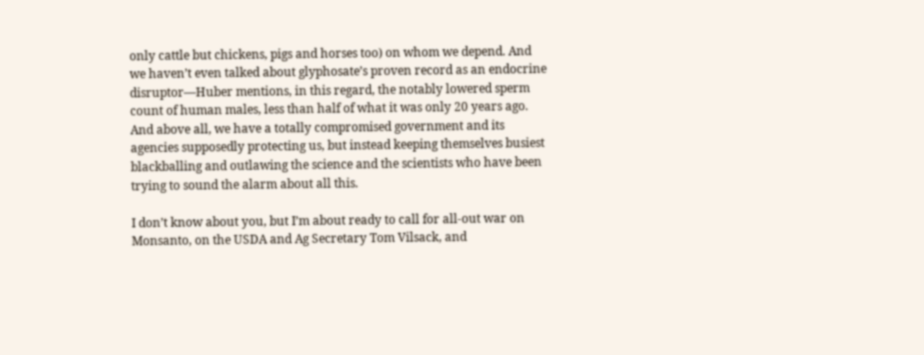only cattle but chickens, pigs and horses too) on whom we depend. And we haven’t even talked about glyphosate’s proven record as an endocrine disruptor—Huber mentions, in this regard, the notably lowered sperm count of human males, less than half of what it was only 20 years ago. And above all, we have a totally compromised government and its agencies supposedly protecting us, but instead keeping themselves busiest blackballing and outlawing the science and the scientists who have been trying to sound the alarm about all this.

I don’t know about you, but I’m about ready to call for all-out war on Monsanto, on the USDA and Ag Secretary Tom Vilsack, and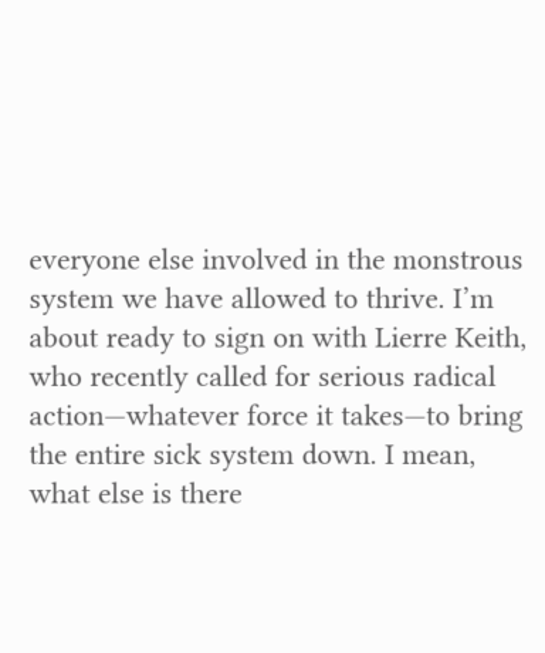everyone else involved in the monstrous system we have allowed to thrive. I’m about ready to sign on with Lierre Keith, who recently called for serious radical action—whatever force it takes—to bring the entire sick system down. I mean, what else is there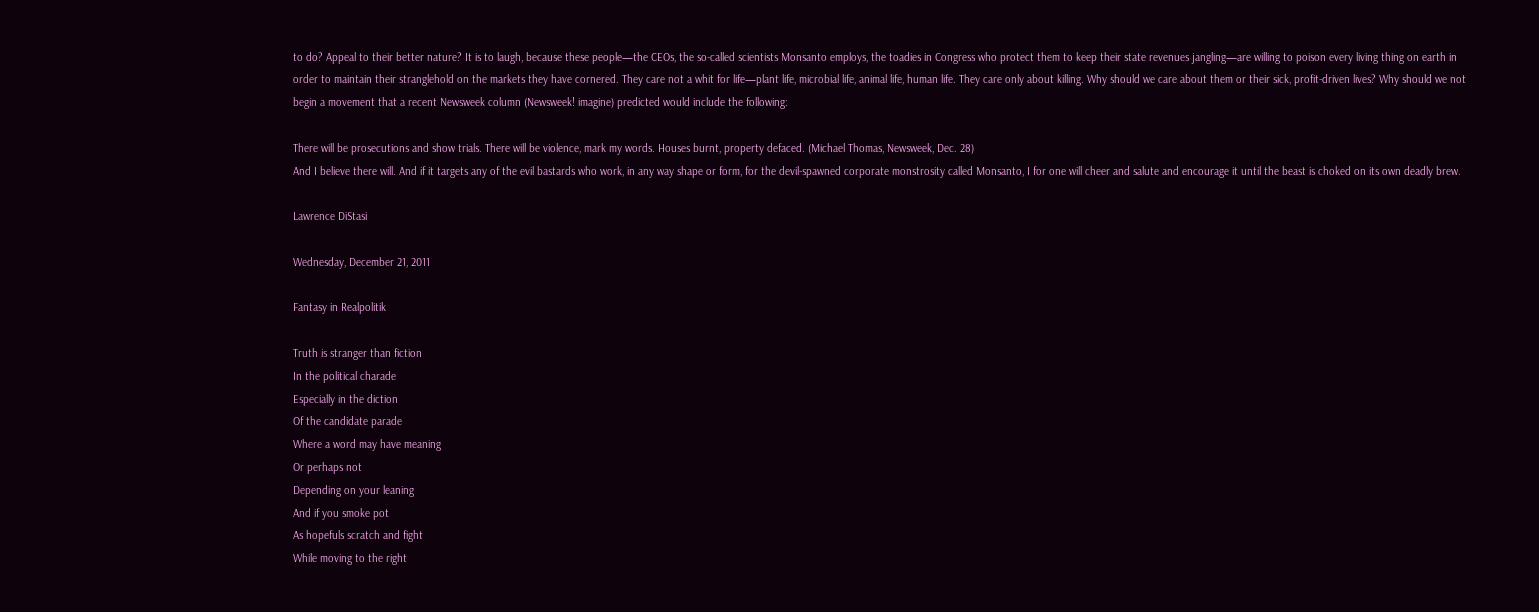to do? Appeal to their better nature? It is to laugh, because these people—the CEOs, the so-called scientists Monsanto employs, the toadies in Congress who protect them to keep their state revenues jangling—are willing to poison every living thing on earth in order to maintain their stranglehold on the markets they have cornered. They care not a whit for life—plant life, microbial life, animal life, human life. They care only about killing. Why should we care about them or their sick, profit-driven lives? Why should we not begin a movement that a recent Newsweek column (Newsweek! imagine) predicted would include the following:

There will be prosecutions and show trials. There will be violence, mark my words. Houses burnt, property defaced. (Michael Thomas, Newsweek, Dec. 28)
And I believe there will. And if it targets any of the evil bastards who work, in any way shape or form, for the devil-spawned corporate monstrosity called Monsanto, I for one will cheer and salute and encourage it until the beast is choked on its own deadly brew.

Lawrence DiStasi

Wednesday, December 21, 2011

Fantasy in Realpolitik

Truth is stranger than fiction
In the political charade
Especially in the diction
Of the candidate parade
Where a word may have meaning
Or perhaps not
Depending on your leaning
And if you smoke pot
As hopefuls scratch and fight
While moving to the right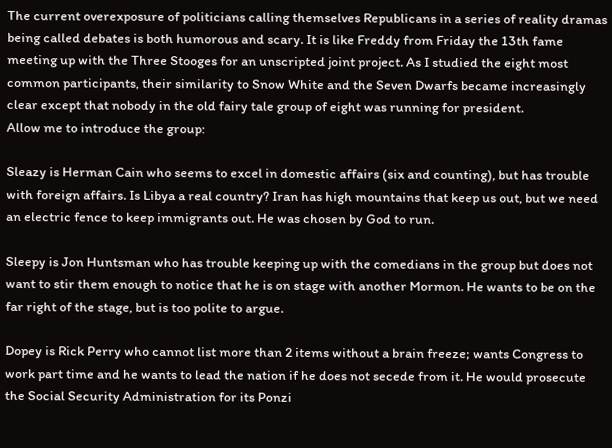The current overexposure of politicians calling themselves Republicans in a series of reality dramas being called debates is both humorous and scary. It is like Freddy from Friday the 13th fame meeting up with the Three Stooges for an unscripted joint project. As I studied the eight most common participants, their similarity to Snow White and the Seven Dwarfs became increasingly clear except that nobody in the old fairy tale group of eight was running for president.
Allow me to introduce the group:

Sleazy is Herman Cain who seems to excel in domestic affairs (six and counting), but has trouble with foreign affairs. Is Libya a real country? Iran has high mountains that keep us out, but we need an electric fence to keep immigrants out. He was chosen by God to run.

Sleepy is Jon Huntsman who has trouble keeping up with the comedians in the group but does not want to stir them enough to notice that he is on stage with another Mormon. He wants to be on the far right of the stage, but is too polite to argue.

Dopey is Rick Perry who cannot list more than 2 items without a brain freeze; wants Congress to work part time and he wants to lead the nation if he does not secede from it. He would prosecute the Social Security Administration for its Ponzi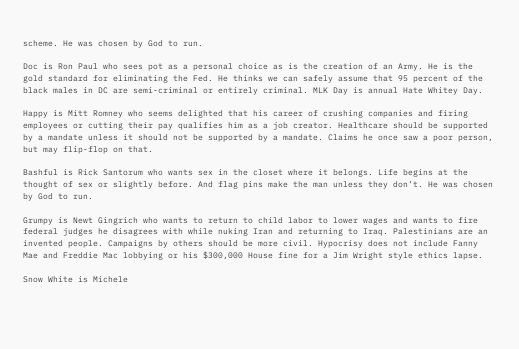scheme. He was chosen by God to run.

Doc is Ron Paul who sees pot as a personal choice as is the creation of an Army. He is the gold standard for eliminating the Fed. He thinks we can safely assume that 95 percent of the black males in DC are semi-criminal or entirely criminal. MLK Day is annual Hate Whitey Day.

Happy is Mitt Romney who seems delighted that his career of crushing companies and firing employees or cutting their pay qualifies him as a job creator. Healthcare should be supported by a mandate unless it should not be supported by a mandate. Claims he once saw a poor person, but may flip-flop on that.

Bashful is Rick Santorum who wants sex in the closet where it belongs. Life begins at the thought of sex or slightly before. And flag pins make the man unless they don’t. He was chosen by God to run.

Grumpy is Newt Gingrich who wants to return to child labor to lower wages and wants to fire federal judges he disagrees with while nuking Iran and returning to Iraq. Palestinians are an invented people. Campaigns by others should be more civil. Hypocrisy does not include Fanny Mae and Freddie Mac lobbying or his $300,000 House fine for a Jim Wright style ethics lapse.

Snow White is Michele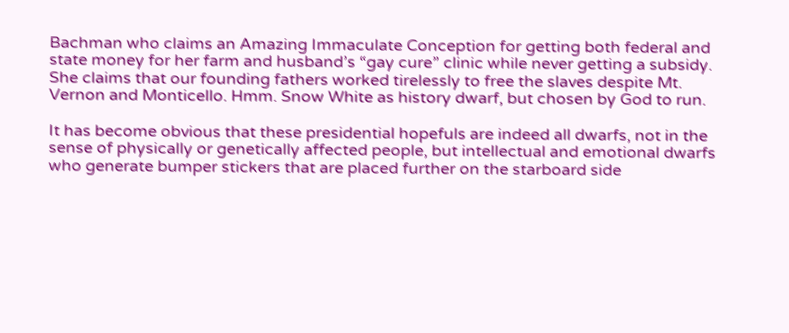Bachman who claims an Amazing Immaculate Conception for getting both federal and state money for her farm and husband’s “gay cure” clinic while never getting a subsidy. She claims that our founding fathers worked tirelessly to free the slaves despite Mt. Vernon and Monticello. Hmm. Snow White as history dwarf, but chosen by God to run.

It has become obvious that these presidential hopefuls are indeed all dwarfs, not in the sense of physically or genetically affected people, but intellectual and emotional dwarfs who generate bumper stickers that are placed further on the starboard side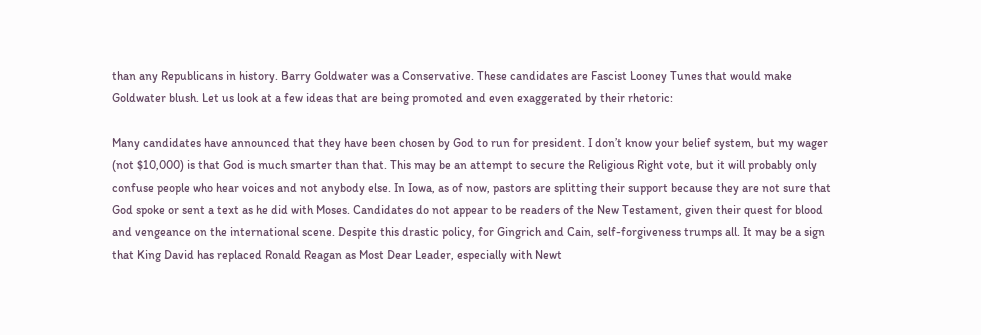than any Republicans in history. Barry Goldwater was a Conservative. These candidates are Fascist Looney Tunes that would make Goldwater blush. Let us look at a few ideas that are being promoted and even exaggerated by their rhetoric:

Many candidates have announced that they have been chosen by God to run for president. I don’t know your belief system, but my wager (not $10,000) is that God is much smarter than that. This may be an attempt to secure the Religious Right vote, but it will probably only confuse people who hear voices and not anybody else. In Iowa, as of now, pastors are splitting their support because they are not sure that God spoke or sent a text as he did with Moses. Candidates do not appear to be readers of the New Testament, given their quest for blood and vengeance on the international scene. Despite this drastic policy, for Gingrich and Cain, self-forgiveness trumps all. It may be a sign that King David has replaced Ronald Reagan as Most Dear Leader, especially with Newt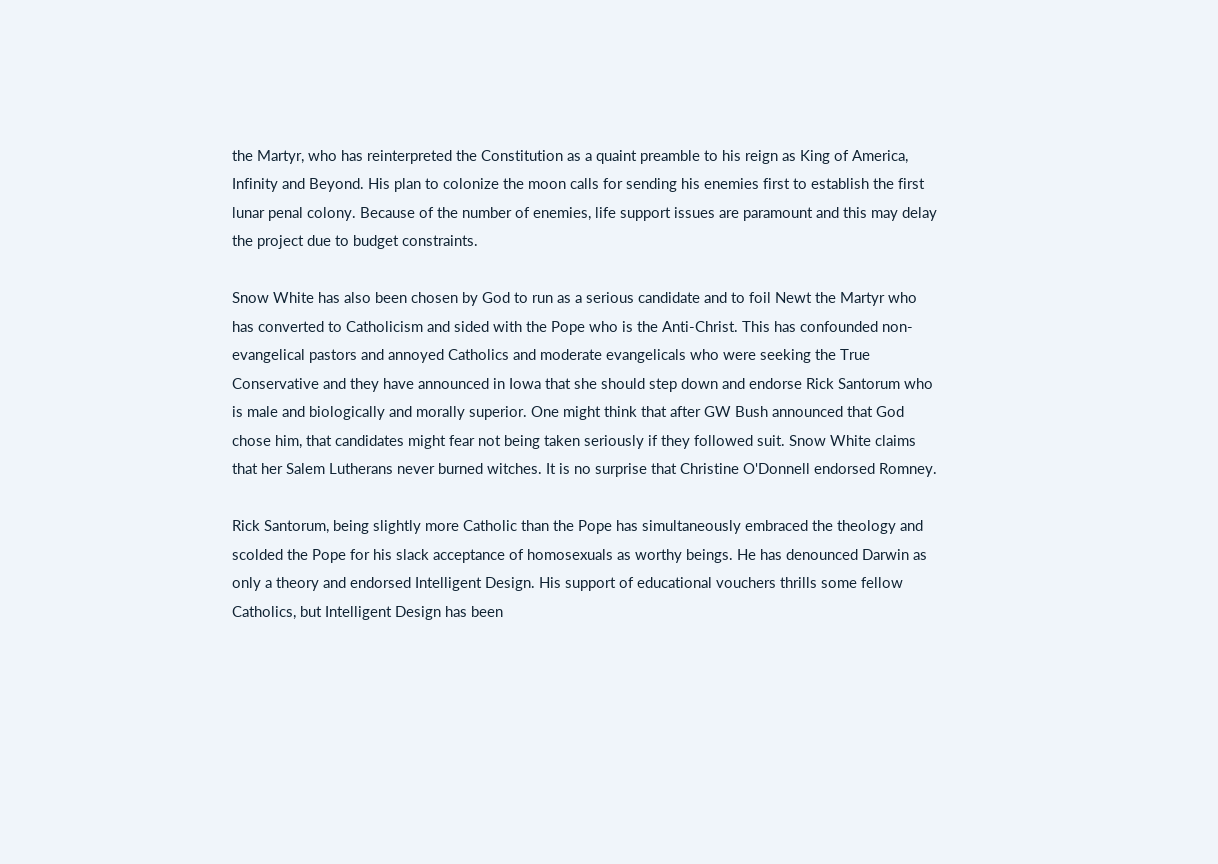the Martyr, who has reinterpreted the Constitution as a quaint preamble to his reign as King of America, Infinity and Beyond. His plan to colonize the moon calls for sending his enemies first to establish the first lunar penal colony. Because of the number of enemies, life support issues are paramount and this may delay the project due to budget constraints.

Snow White has also been chosen by God to run as a serious candidate and to foil Newt the Martyr who has converted to Catholicism and sided with the Pope who is the Anti-Christ. This has confounded non-evangelical pastors and annoyed Catholics and moderate evangelicals who were seeking the True Conservative and they have announced in Iowa that she should step down and endorse Rick Santorum who is male and biologically and morally superior. One might think that after GW Bush announced that God chose him, that candidates might fear not being taken seriously if they followed suit. Snow White claims that her Salem Lutherans never burned witches. It is no surprise that Christine O'Donnell endorsed Romney.

Rick Santorum, being slightly more Catholic than the Pope has simultaneously embraced the theology and scolded the Pope for his slack acceptance of homosexuals as worthy beings. He has denounced Darwin as only a theory and endorsed Intelligent Design. His support of educational vouchers thrills some fellow Catholics, but Intelligent Design has been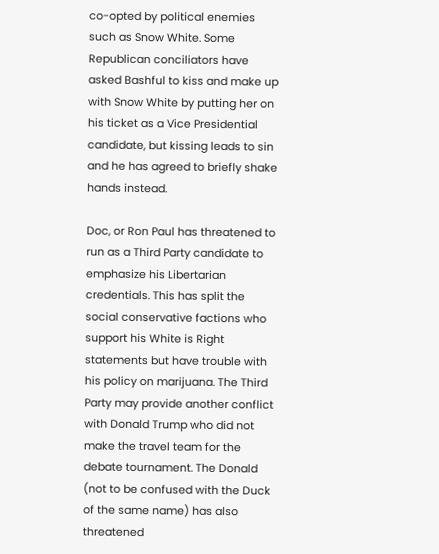co-opted by political enemies such as Snow White. Some Republican conciliators have asked Bashful to kiss and make up with Snow White by putting her on his ticket as a Vice Presidential candidate, but kissing leads to sin and he has agreed to briefly shake hands instead.

Doc, or Ron Paul has threatened to run as a Third Party candidate to emphasize his Libertarian credentials. This has split the social conservative factions who support his White is Right statements but have trouble with his policy on marijuana. The Third Party may provide another conflict with Donald Trump who did not make the travel team for the debate tournament. The Donald (not to be confused with the Duck of the same name) has also threatened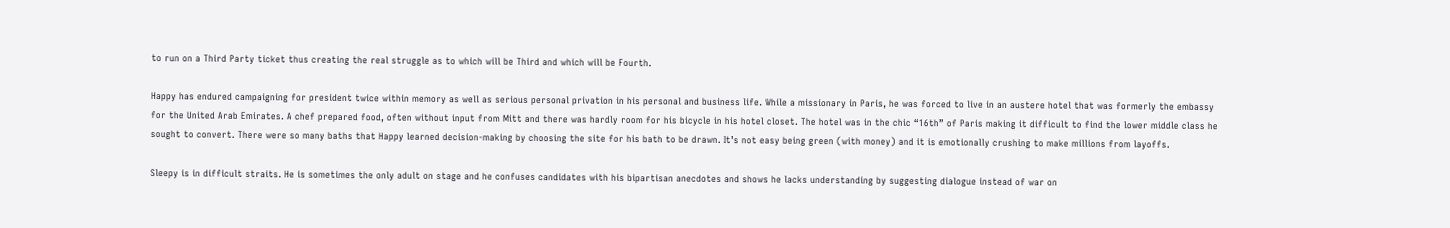to run on a Third Party ticket thus creating the real struggle as to which will be Third and which will be Fourth.

Happy has endured campaigning for president twice within memory as well as serious personal privation in his personal and business life. While a missionary in Paris, he was forced to live in an austere hotel that was formerly the embassy for the United Arab Emirates. A chef prepared food, often without input from Mitt and there was hardly room for his bicycle in his hotel closet. The hotel was in the chic “16th” of Paris making it difficult to find the lower middle class he sought to convert. There were so many baths that Happy learned decision-making by choosing the site for his bath to be drawn. It’s not easy being green (with money) and it is emotionally crushing to make millions from layoffs.

Sleepy is in difficult straits. He is sometimes the only adult on stage and he confuses candidates with his bipartisan anecdotes and shows he lacks understanding by suggesting dialogue instead of war on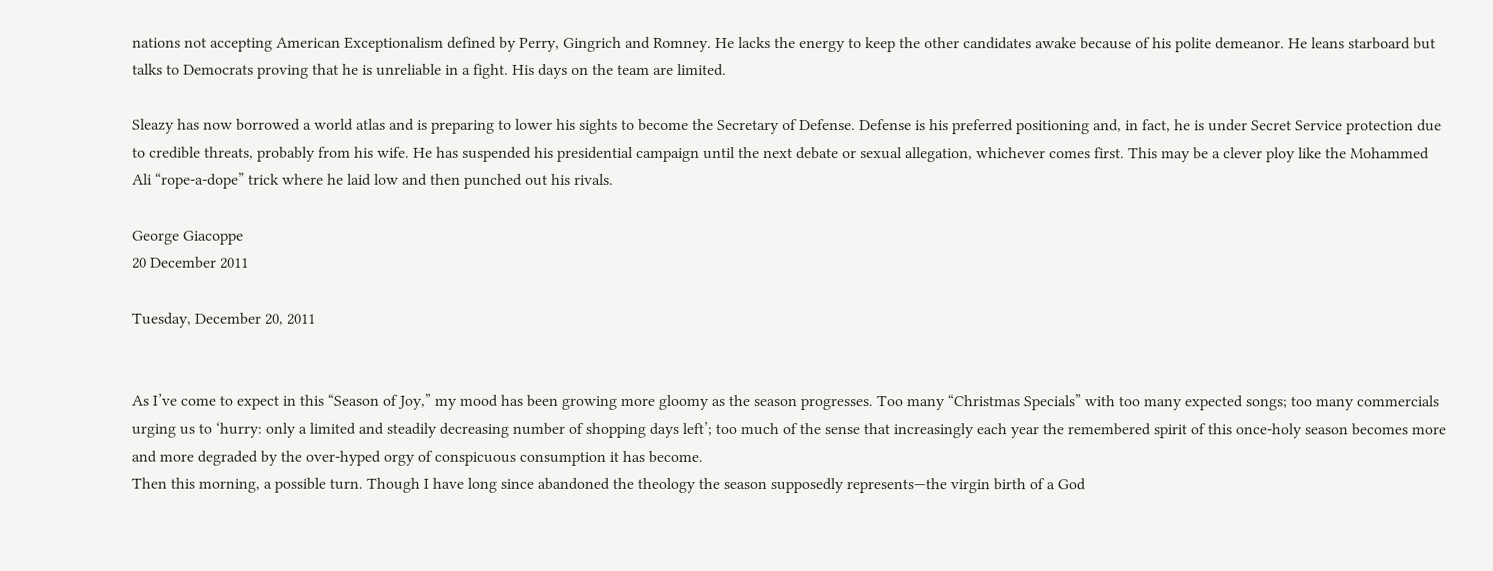nations not accepting American Exceptionalism defined by Perry, Gingrich and Romney. He lacks the energy to keep the other candidates awake because of his polite demeanor. He leans starboard but talks to Democrats proving that he is unreliable in a fight. His days on the team are limited.

Sleazy has now borrowed a world atlas and is preparing to lower his sights to become the Secretary of Defense. Defense is his preferred positioning and, in fact, he is under Secret Service protection due to credible threats, probably from his wife. He has suspended his presidential campaign until the next debate or sexual allegation, whichever comes first. This may be a clever ploy like the Mohammed Ali “rope-a-dope” trick where he laid low and then punched out his rivals.

George Giacoppe
20 December 2011

Tuesday, December 20, 2011


As I’ve come to expect in this “Season of Joy,” my mood has been growing more gloomy as the season progresses. Too many “Christmas Specials” with too many expected songs; too many commercials urging us to ‘hurry: only a limited and steadily decreasing number of shopping days left’; too much of the sense that increasingly each year the remembered spirit of this once-holy season becomes more and more degraded by the over-hyped orgy of conspicuous consumption it has become.
Then this morning, a possible turn. Though I have long since abandoned the theology the season supposedly represents—the virgin birth of a God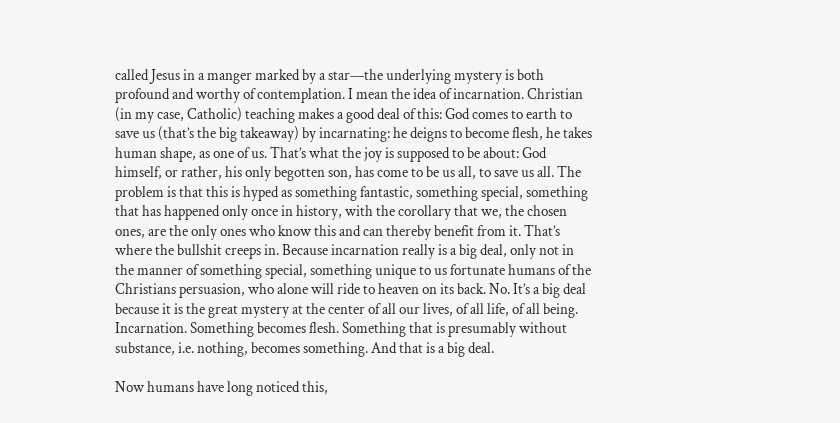called Jesus in a manger marked by a star—the underlying mystery is both profound and worthy of contemplation. I mean the idea of incarnation. Christian (in my case, Catholic) teaching makes a good deal of this: God comes to earth to save us (that’s the big takeaway) by incarnating: he deigns to become flesh, he takes human shape, as one of us. That’s what the joy is supposed to be about: God himself, or rather, his only begotten son, has come to be us all, to save us all. The problem is that this is hyped as something fantastic, something special, something that has happened only once in history, with the corollary that we, the chosen ones, are the only ones who know this and can thereby benefit from it. That’s where the bullshit creeps in. Because incarnation really is a big deal, only not in the manner of something special, something unique to us fortunate humans of the Christians persuasion, who alone will ride to heaven on its back. No. It’s a big deal because it is the great mystery at the center of all our lives, of all life, of all being. Incarnation. Something becomes flesh. Something that is presumably without substance, i.e. nothing, becomes something. And that is a big deal.

Now humans have long noticed this,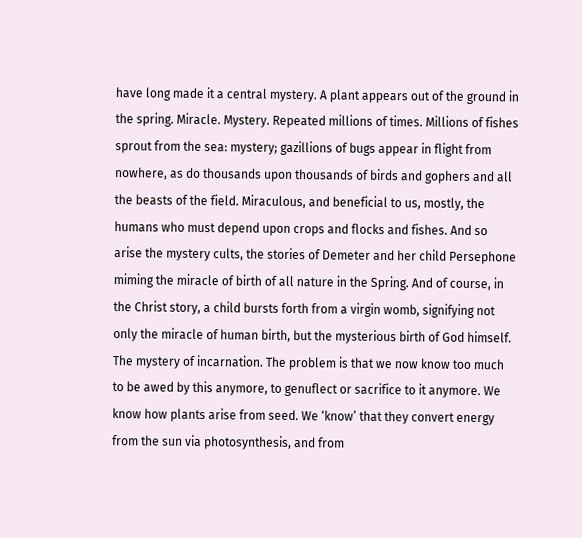have long made it a central mystery. A plant appears out of the ground in the spring. Miracle. Mystery. Repeated millions of times. Millions of fishes sprout from the sea: mystery; gazillions of bugs appear in flight from nowhere, as do thousands upon thousands of birds and gophers and all the beasts of the field. Miraculous, and beneficial to us, mostly, the humans who must depend upon crops and flocks and fishes. And so arise the mystery cults, the stories of Demeter and her child Persephone miming the miracle of birth of all nature in the Spring. And of course, in the Christ story, a child bursts forth from a virgin womb, signifying not only the miracle of human birth, but the mysterious birth of God himself. The mystery of incarnation. The problem is that we now know too much to be awed by this anymore, to genuflect or sacrifice to it anymore. We know how plants arise from seed. We ‘know’ that they convert energy from the sun via photosynthesis, and from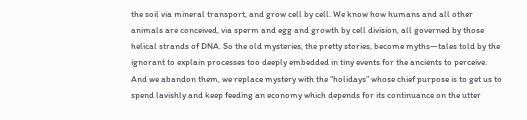the soil via mineral transport, and grow cell by cell. We know how humans and all other animals are conceived, via sperm and egg and growth by cell division, all governed by those helical strands of DNA. So the old mysteries, the pretty stories, become myths—tales told by the ignorant to explain processes too deeply embedded in tiny events for the ancients to perceive. And we abandon them, we replace mystery with the “holidays” whose chief purpose is to get us to spend lavishly and keep feeding an economy which depends for its continuance on the utter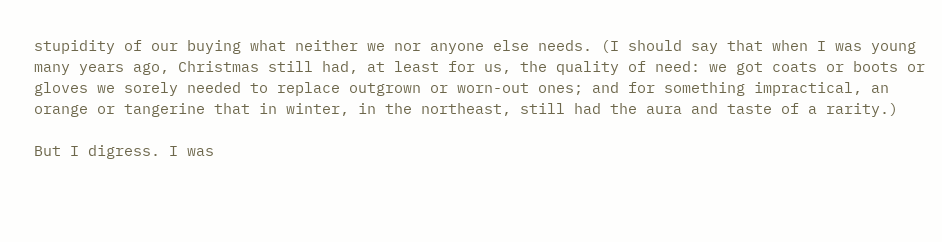stupidity of our buying what neither we nor anyone else needs. (I should say that when I was young many years ago, Christmas still had, at least for us, the quality of need: we got coats or boots or gloves we sorely needed to replace outgrown or worn-out ones; and for something impractical, an orange or tangerine that in winter, in the northeast, still had the aura and taste of a rarity.)

But I digress. I was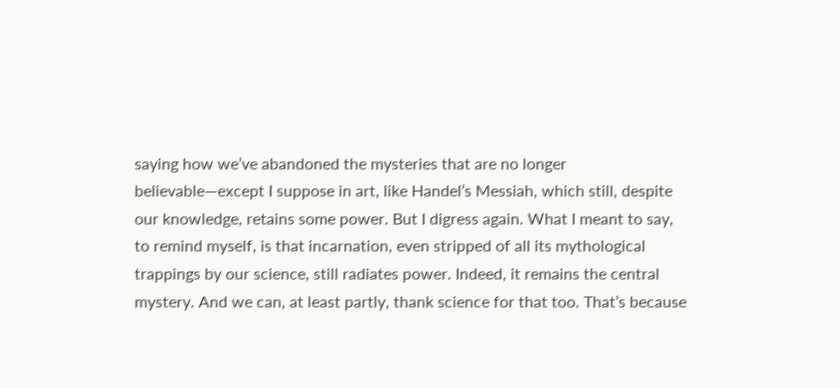saying how we’ve abandoned the mysteries that are no longer believable—except I suppose in art, like Handel’s Messiah, which still, despite our knowledge, retains some power. But I digress again. What I meant to say, to remind myself, is that incarnation, even stripped of all its mythological trappings by our science, still radiates power. Indeed, it remains the central mystery. And we can, at least partly, thank science for that too. That’s because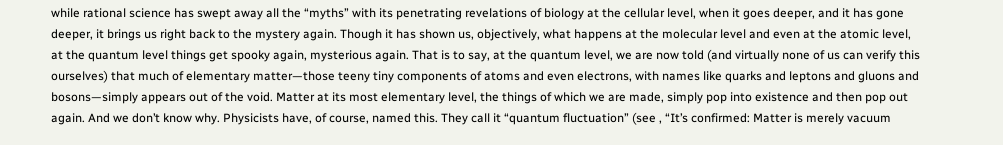while rational science has swept away all the “myths” with its penetrating revelations of biology at the cellular level, when it goes deeper, and it has gone deeper, it brings us right back to the mystery again. Though it has shown us, objectively, what happens at the molecular level and even at the atomic level, at the quantum level things get spooky again, mysterious again. That is to say, at the quantum level, we are now told (and virtually none of us can verify this ourselves) that much of elementary matter—those teeny tiny components of atoms and even electrons, with names like quarks and leptons and gluons and bosons—simply appears out of the void. Matter at its most elementary level, the things of which we are made, simply pop into existence and then pop out again. And we don’t know why. Physicists have, of course, named this. They call it “quantum fluctuation” (see , “It’s confirmed: Matter is merely vacuum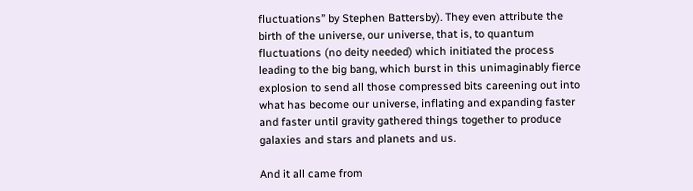fluctuations” by Stephen Battersby). They even attribute the birth of the universe, our universe, that is, to quantum fluctuations (no deity needed) which initiated the process leading to the big bang, which burst in this unimaginably fierce explosion to send all those compressed bits careening out into what has become our universe, inflating and expanding faster and faster until gravity gathered things together to produce galaxies and stars and planets and us.

And it all came from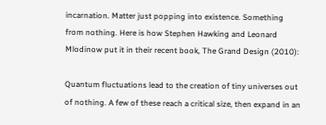incarnation. Matter just popping into existence. Something from nothing. Here is how Stephen Hawking and Leonard Mlodinow put it in their recent book, The Grand Design (2010):

Quantum fluctuations lead to the creation of tiny universes out of nothing. A few of these reach a critical size, then expand in an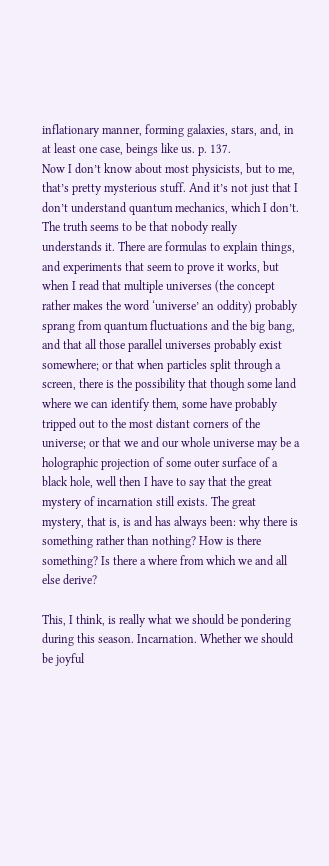inflationary manner, forming galaxies, stars, and, in at least one case, beings like us. p. 137.
Now I don’t know about most physicists, but to me, that’s pretty mysterious stuff. And it’s not just that I don’t understand quantum mechanics, which I don’t. The truth seems to be that nobody really understands it. There are formulas to explain things, and experiments that seem to prove it works, but when I read that multiple universes (the concept rather makes the word ‘universe’ an oddity) probably sprang from quantum fluctuations and the big bang, and that all those parallel universes probably exist somewhere; or that when particles split through a screen, there is the possibility that though some land where we can identify them, some have probably tripped out to the most distant corners of the universe; or that we and our whole universe may be a holographic projection of some outer surface of a black hole, well then I have to say that the great mystery of incarnation still exists. The great mystery, that is, is and has always been: why there is something rather than nothing? How is there something? Is there a where from which we and all else derive?

This, I think, is really what we should be pondering during this season. Incarnation. Whether we should be joyful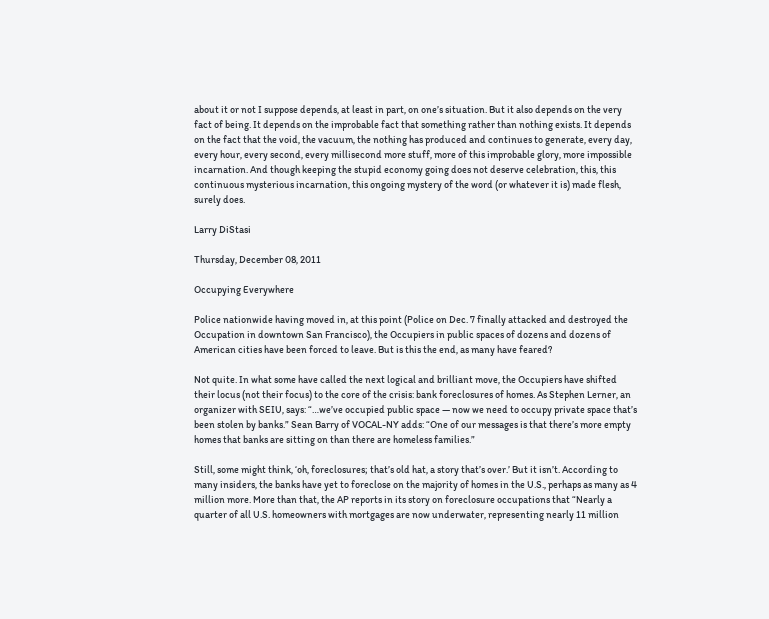about it or not I suppose depends, at least in part, on one’s situation. But it also depends on the very fact of being. It depends on the improbable fact that something rather than nothing exists. It depends on the fact that the void, the vacuum, the nothing has produced and continues to generate, every day, every hour, every second, every millisecond more stuff, more of this improbable glory, more impossible incarnation. And though keeping the stupid economy going does not deserve celebration, this, this continuous mysterious incarnation, this ongoing mystery of the word (or whatever it is) made flesh, surely does.

Larry DiStasi

Thursday, December 08, 2011

Occupying Everywhere

Police nationwide having moved in, at this point (Police on Dec. 7 finally attacked and destroyed the Occupation in downtown San Francisco), the Occupiers in public spaces of dozens and dozens of American cities have been forced to leave. But is this the end, as many have feared?

Not quite. In what some have called the next logical and brilliant move, the Occupiers have shifted their locus (not their focus) to the core of the crisis: bank foreclosures of homes. As Stephen Lerner, an organizer with SEIU, says: “…we’ve occupied public space — now we need to occupy private space that’s been stolen by banks.” Sean Barry of VOCAL-NY adds: “One of our messages is that there’s more empty homes that banks are sitting on than there are homeless families.”

Still, some might think, ‘oh, foreclosures; that’s old hat, a story that’s over.’ But it isn’t. According to many insiders, the banks have yet to foreclose on the majority of homes in the U.S., perhaps as many as 4 million more. More than that, the AP reports in its story on foreclosure occupations that “Nearly a quarter of all U.S. homeowners with mortgages are now underwater, representing nearly 11 million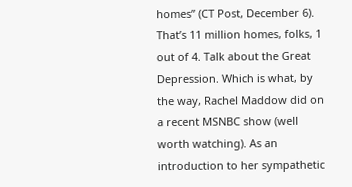homes” (CT Post, December 6). That’s 11 million homes, folks, 1 out of 4. Talk about the Great Depression. Which is what, by the way, Rachel Maddow did on a recent MSNBC show (well worth watching). As an introduction to her sympathetic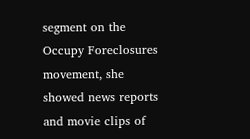segment on the Occupy Foreclosures movement, she showed news reports and movie clips of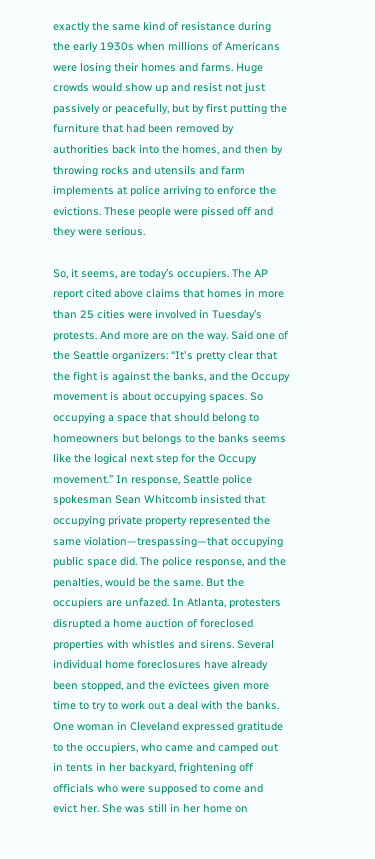exactly the same kind of resistance during the early 1930s when millions of Americans were losing their homes and farms. Huge crowds would show up and resist not just passively or peacefully, but by first putting the furniture that had been removed by authorities back into the homes, and then by throwing rocks and utensils and farm implements at police arriving to enforce the evictions. These people were pissed off and they were serious.

So, it seems, are today’s occupiers. The AP report cited above claims that homes in more than 25 cities were involved in Tuesday’s protests. And more are on the way. Said one of the Seattle organizers: “It's pretty clear that the fight is against the banks, and the Occupy movement is about occupying spaces. So occupying a space that should belong to homeowners but belongs to the banks seems like the logical next step for the Occupy movement.” In response, Seattle police spokesman Sean Whitcomb insisted that occupying private property represented the same violation—trespassing—that occupying public space did. The police response, and the penalties, would be the same. But the occupiers are unfazed. In Atlanta, protesters disrupted a home auction of foreclosed properties with whistles and sirens. Several individual home foreclosures have already been stopped, and the evictees given more time to try to work out a deal with the banks. One woman in Cleveland expressed gratitude to the occupiers, who came and camped out in tents in her backyard, frightening off officials who were supposed to come and evict her. She was still in her home on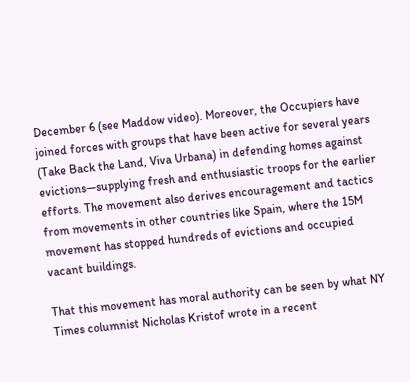December 6 (see Maddow video). Moreover, the Occupiers have joined forces with groups that have been active for several years (Take Back the Land, Viva Urbana) in defending homes against evictions—supplying fresh and enthusiastic troops for the earlier efforts. The movement also derives encouragement and tactics from movements in other countries like Spain, where the 15M movement has stopped hundreds of evictions and occupied vacant buildings.

That this movement has moral authority can be seen by what NY Times columnist Nicholas Kristof wrote in a recent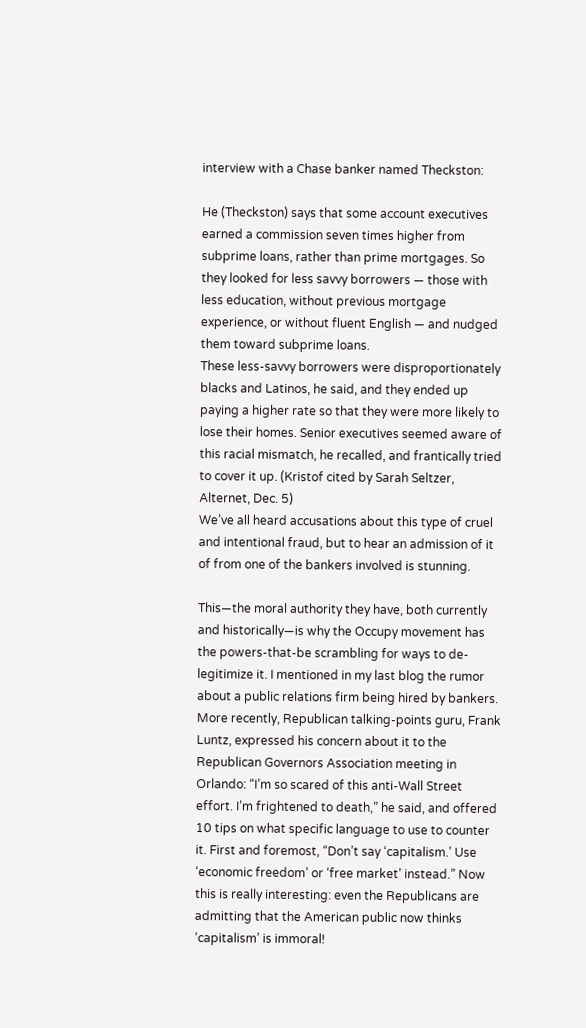interview with a Chase banker named Theckston:

He (Theckston) says that some account executives earned a commission seven times higher from subprime loans, rather than prime mortgages. So they looked for less savvy borrowers — those with less education, without previous mortgage experience, or without fluent English — and nudged them toward subprime loans.
These less-savvy borrowers were disproportionately blacks and Latinos, he said, and they ended up paying a higher rate so that they were more likely to lose their homes. Senior executives seemed aware of this racial mismatch, he recalled, and frantically tried to cover it up. (Kristof cited by Sarah Seltzer, Alternet, Dec. 5)
We’ve all heard accusations about this type of cruel and intentional fraud, but to hear an admission of it of from one of the bankers involved is stunning.

This—the moral authority they have, both currently and historically—is why the Occupy movement has the powers-that-be scrambling for ways to de-legitimize it. I mentioned in my last blog the rumor about a public relations firm being hired by bankers. More recently, Republican talking-points guru, Frank Luntz, expressed his concern about it to the Republican Governors Association meeting in Orlando: “I’m so scared of this anti-Wall Street effort. I’m frightened to death,” he said, and offered 10 tips on what specific language to use to counter it. First and foremost, “Don’t say ‘capitalism.’ Use ‘economic freedom’ or ‘free market’ instead.” Now this is really interesting: even the Republicans are admitting that the American public now thinks ‘capitalism’ is immoral!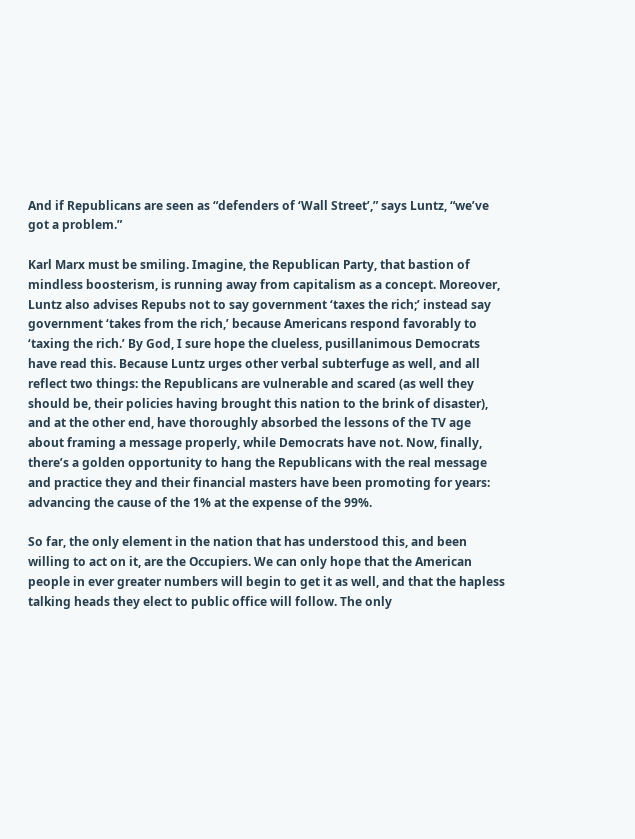And if Republicans are seen as “defenders of ‘Wall Street’,” says Luntz, “we’ve got a problem.”

Karl Marx must be smiling. Imagine, the Republican Party, that bastion of mindless boosterism, is running away from capitalism as a concept. Moreover, Luntz also advises Repubs not to say government ‘taxes the rich;’ instead say government ‘takes from the rich,’ because Americans respond favorably to ‘taxing the rich.’ By God, I sure hope the clueless, pusillanimous Democrats have read this. Because Luntz urges other verbal subterfuge as well, and all reflect two things: the Republicans are vulnerable and scared (as well they should be, their policies having brought this nation to the brink of disaster), and at the other end, have thoroughly absorbed the lessons of the TV age about framing a message properly, while Democrats have not. Now, finally, there’s a golden opportunity to hang the Republicans with the real message and practice they and their financial masters have been promoting for years: advancing the cause of the 1% at the expense of the 99%.

So far, the only element in the nation that has understood this, and been willing to act on it, are the Occupiers. We can only hope that the American people in ever greater numbers will begin to get it as well, and that the hapless talking heads they elect to public office will follow. The only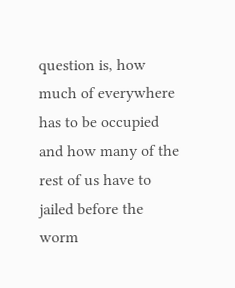question is, how much of everywhere has to be occupied and how many of the rest of us have to jailed before the worm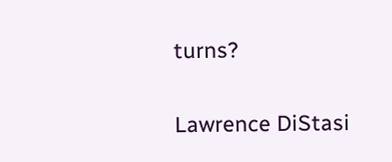turns?

Lawrence DiStasi